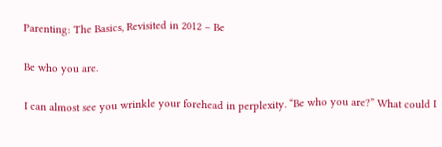Parenting: The Basics, Revisited in 2012 – Be

Be who you are.

I can almost see you wrinkle your forehead in perplexity. “Be who you are?” What could I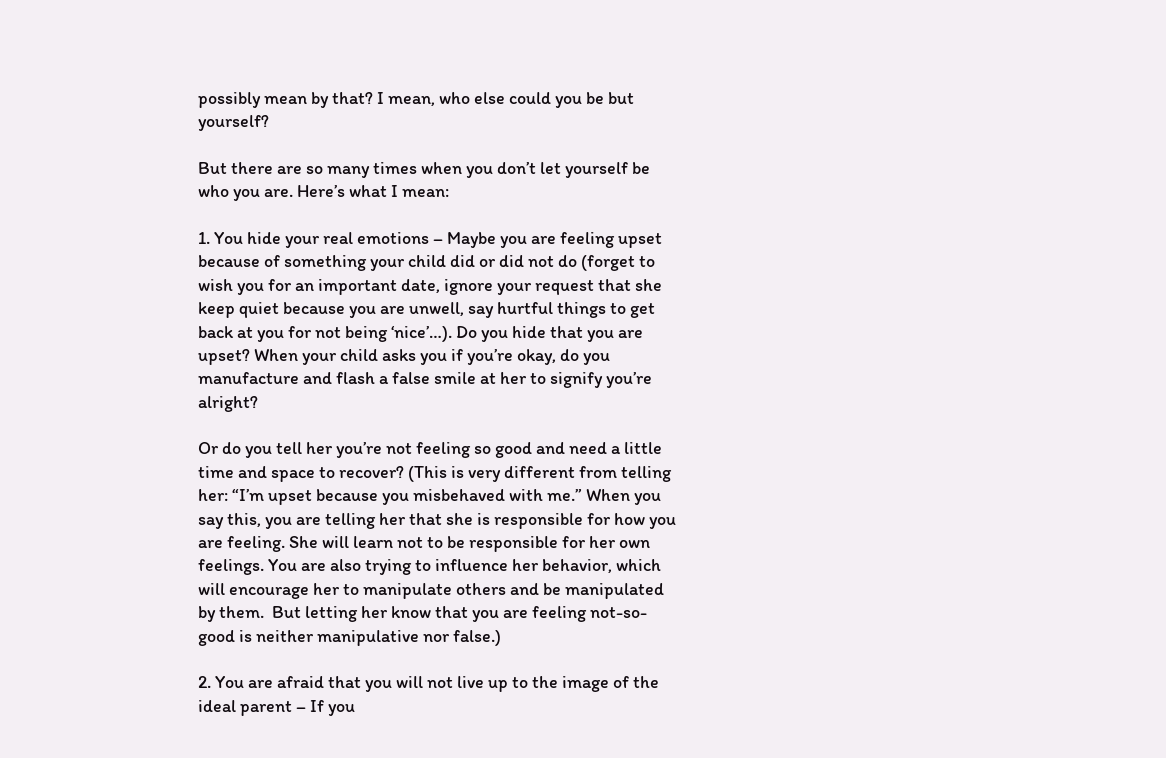possibly mean by that? I mean, who else could you be but yourself?

But there are so many times when you don’t let yourself be who you are. Here’s what I mean:

1. You hide your real emotions – Maybe you are feeling upset because of something your child did or did not do (forget to wish you for an important date, ignore your request that she keep quiet because you are unwell, say hurtful things to get back at you for not being ‘nice’…). Do you hide that you are upset? When your child asks you if you’re okay, do you manufacture and flash a false smile at her to signify you’re alright?

Or do you tell her you’re not feeling so good and need a little time and space to recover? (This is very different from telling her: “I’m upset because you misbehaved with me.” When you say this, you are telling her that she is responsible for how you are feeling. She will learn not to be responsible for her own feelings. You are also trying to influence her behavior, which will encourage her to manipulate others and be manipulated by them.  But letting her know that you are feeling not-so-good is neither manipulative nor false.)

2. You are afraid that you will not live up to the image of the ideal parent – If you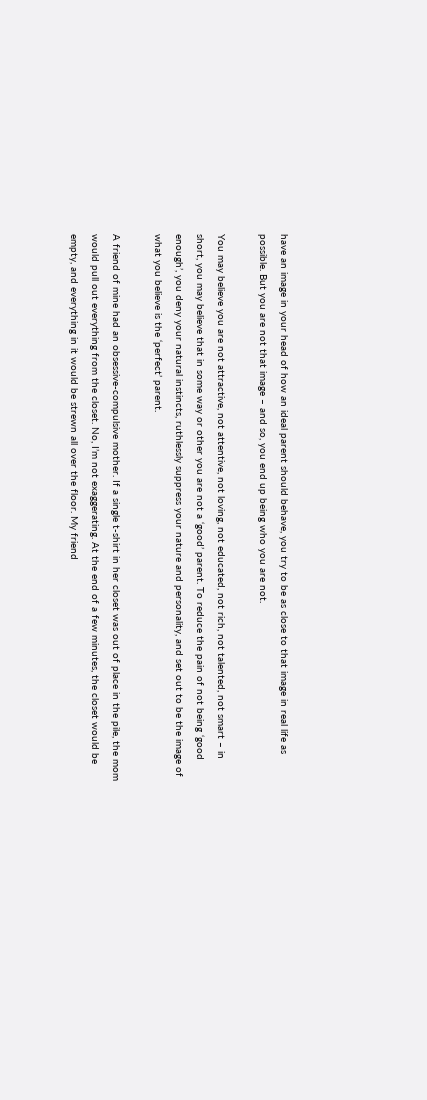have an image in your head of how an ideal parent should behave, you try to be as close to that image in real life as possible. But you are not that image – and so, you end up being who you are not.

You may believe you are not attractive, not attentive, not loving, not educated, not rich, not talented, not smart – in short, you may believe that in some way or other you are not a ‘good’ parent. To reduce the pain of not being ‘good enough’, you deny your natural instincts, ruthlessly suppress your nature and personality, and set out to be the image of what you believe is the ‘perfect’ parent.

A friend of mine had an obsessive-compulsive mother. If a single t-shirt in her closet was out of place in the pile, the mom would pull out everything from the closet. No, I’m not exaggerating. At the end of a few minutes, the closet would be empty, and everything in it would be strewn all over the floor. My friend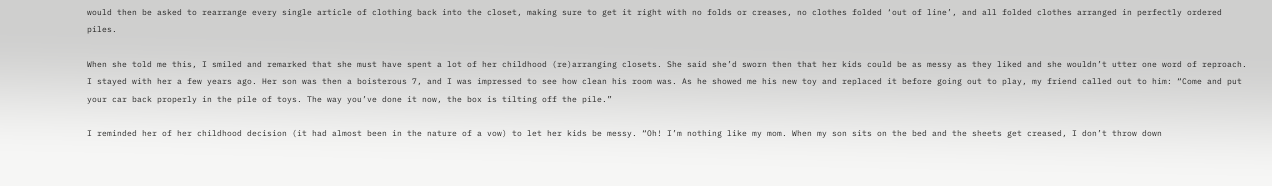would then be asked to rearrange every single article of clothing back into the closet, making sure to get it right with no folds or creases, no clothes folded ‘out of line’, and all folded clothes arranged in perfectly ordered piles.

When she told me this, I smiled and remarked that she must have spent a lot of her childhood (re)arranging closets. She said she’d sworn then that her kids could be as messy as they liked and she wouldn’t utter one word of reproach. I stayed with her a few years ago. Her son was then a boisterous 7, and I was impressed to see how clean his room was. As he showed me his new toy and replaced it before going out to play, my friend called out to him: “Come and put your car back properly in the pile of toys. The way you’ve done it now, the box is tilting off the pile.”

I reminded her of her childhood decision (it had almost been in the nature of a vow) to let her kids be messy. “Oh! I’m nothing like my mom. When my son sits on the bed and the sheets get creased, I don’t throw down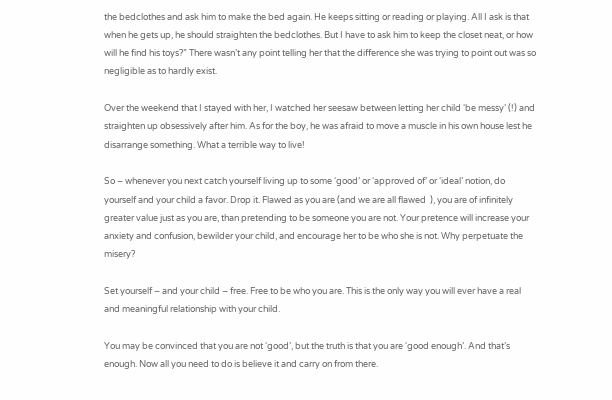the bedclothes and ask him to make the bed again. He keeps sitting or reading or playing. All I ask is that when he gets up, he should straighten the bedclothes. But I have to ask him to keep the closet neat, or how will he find his toys?” There wasn’t any point telling her that the difference she was trying to point out was so negligible as to hardly exist.

Over the weekend that I stayed with her, I watched her seesaw between letting her child ‘be messy’ (!) and straighten up obsessively after him. As for the boy, he was afraid to move a muscle in his own house lest he disarrange something. What a terrible way to live!

So – whenever you next catch yourself living up to some ‘good’ or ‘approved of’ or ‘ideal’ notion, do yourself and your child a favor. Drop it. Flawed as you are (and we are all flawed  ), you are of infinitely greater value just as you are, than pretending to be someone you are not. Your pretence will increase your anxiety and confusion, bewilder your child, and encourage her to be who she is not. Why perpetuate the misery?

Set yourself – and your child – free. Free to be who you are. This is the only way you will ever have a real and meaningful relationship with your child.

You may be convinced that you are not ‘good’, but the truth is that you are ‘good enough’. And that’s enough. Now all you need to do is believe it and carry on from there.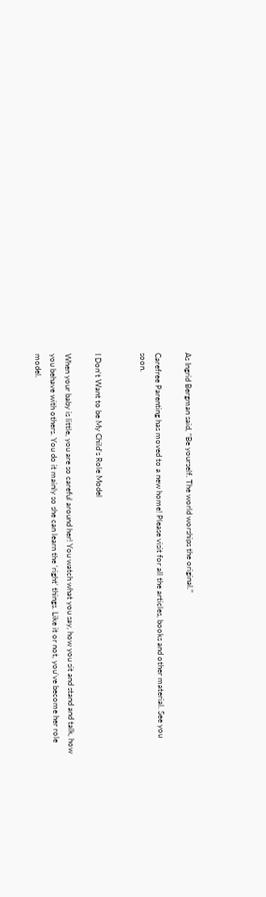As Ingrid Bergman said, “Be yourself. The world worships the original.”

Carefree Parenting has moved to a new home! Please visit for all the articles, books and other material. See you soon.


I Don’t Want to be My Child’s Role Model

When your baby is little, you are so careful around her! You watch what you say, how you sit and stand and talk, how you behave with others. You do it mainly so she can learn the ‘right’ things. Like it or not, you’ve become her role model.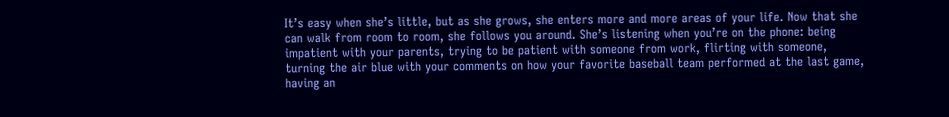It’s easy when she’s little, but as she grows, she enters more and more areas of your life. Now that she can walk from room to room, she follows you around. She’s listening when you’re on the phone: being impatient with your parents, trying to be patient with someone from work, flirting with someone, turning the air blue with your comments on how your favorite baseball team performed at the last game, having an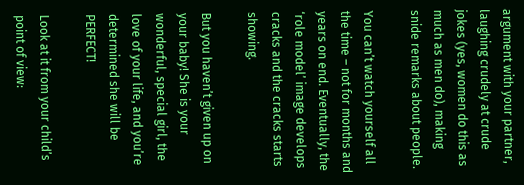argument with your partner, laughing crudely at crude jokes (yes, women do this as much as men do), making snide remarks about people.

You can’t watch yourself all the time – not for months and years on end. Eventually, the ‘role model’ image develops cracks and the cracks starts showing.

But you haven’t given up on your baby! She is your wonderful, special girl, the love of your life, and you’re determined she will be PERFECT!

Look at it from your child’s point of view: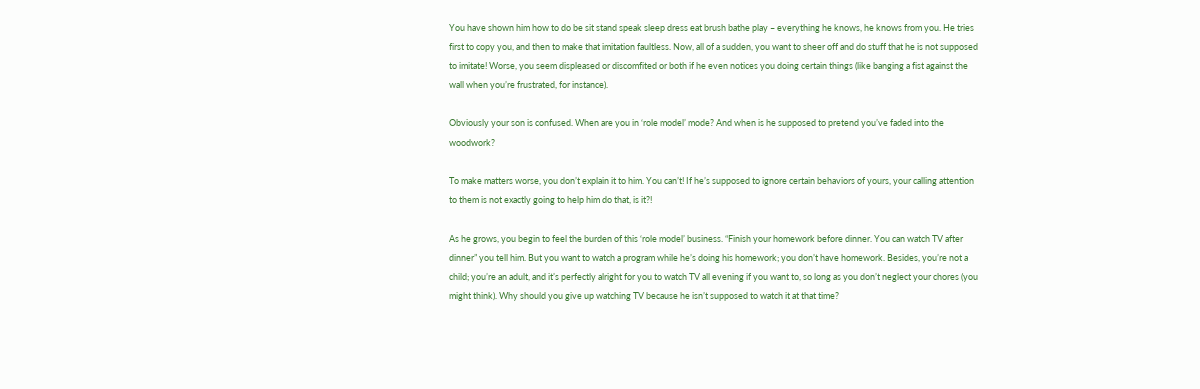You have shown him how to do be sit stand speak sleep dress eat brush bathe play – everything he knows, he knows from you. He tries first to copy you, and then to make that imitation faultless. Now, all of a sudden, you want to sheer off and do stuff that he is not supposed to imitate! Worse, you seem displeased or discomfited or both if he even notices you doing certain things (like banging a fist against the wall when you’re frustrated, for instance).

Obviously your son is confused. When are you in ‘role model’ mode? And when is he supposed to pretend you’ve faded into the woodwork?

To make matters worse, you don’t explain it to him. You can’t! If he’s supposed to ignore certain behaviors of yours, your calling attention to them is not exactly going to help him do that, is it?!

As he grows, you begin to feel the burden of this ‘role model’ business. “Finish your homework before dinner. You can watch TV after dinner” you tell him. But you want to watch a program while he’s doing his homework; you don’t have homework. Besides, you’re not a child; you’re an adult, and it’s perfectly alright for you to watch TV all evening if you want to, so long as you don’t neglect your chores (you might think). Why should you give up watching TV because he isn’t supposed to watch it at that time?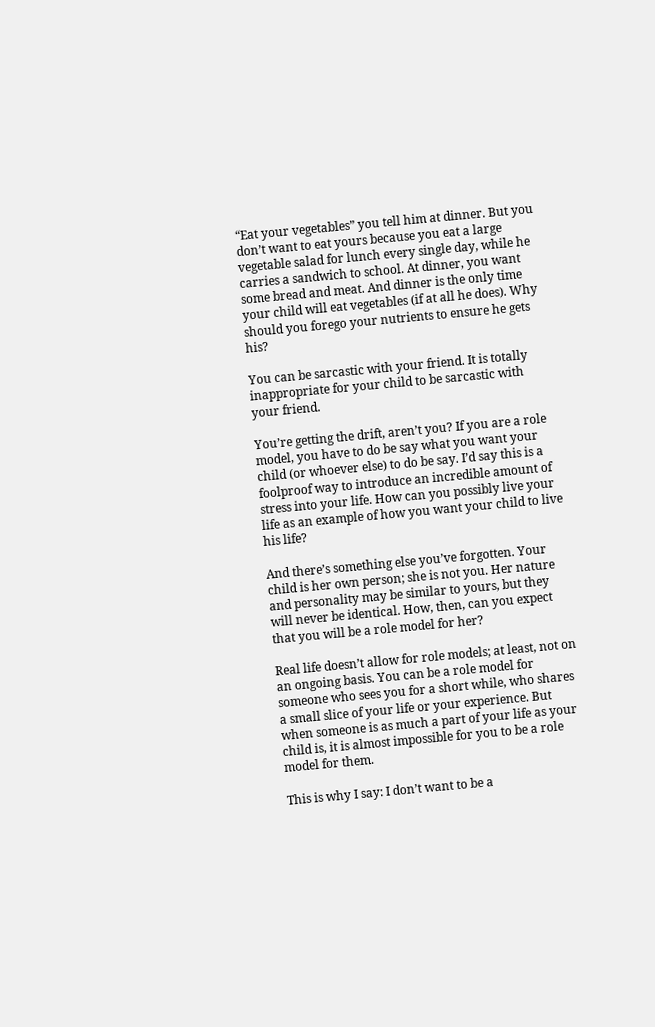“Eat your vegetables” you tell him at dinner. But you don’t want to eat yours because you eat a large vegetable salad for lunch every single day, while he carries a sandwich to school. At dinner, you want some bread and meat. And dinner is the only time your child will eat vegetables (if at all he does). Why should you forego your nutrients to ensure he gets his?

You can be sarcastic with your friend. It is totally inappropriate for your child to be sarcastic with your friend.

You’re getting the drift, aren’t you? If you are a role model, you have to do be say what you want your child (or whoever else) to do be say. I’d say this is a foolproof way to introduce an incredible amount of stress into your life. How can you possibly live your life as an example of how you want your child to live his life?

And there’s something else you’ve forgotten. Your child is her own person; she is not you. Her nature and personality may be similar to yours, but they will never be identical. How, then, can you expect that you will be a role model for her?

Real life doesn’t allow for role models; at least, not on an ongoing basis. You can be a role model for someone who sees you for a short while, who shares a small slice of your life or your experience. But when someone is as much a part of your life as your child is, it is almost impossible for you to be a role model for them.

This is why I say: I don’t want to be a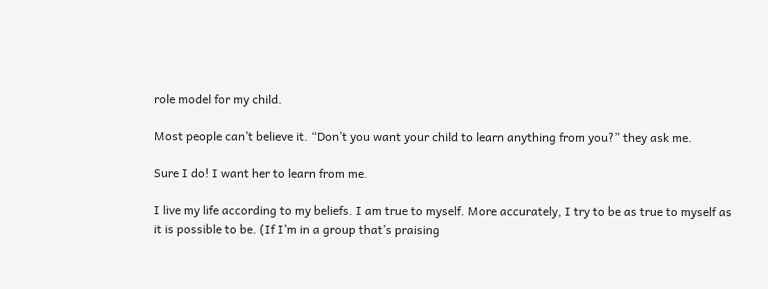role model for my child.

Most people can’t believe it. “Don’t you want your child to learn anything from you?” they ask me.

Sure I do! I want her to learn from me.

I live my life according to my beliefs. I am true to myself. More accurately, I try to be as true to myself as it is possible to be. (If I’m in a group that’s praising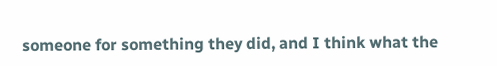someone for something they did, and I think what the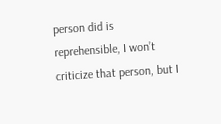person did is reprehensible, I won’t criticize that person, but I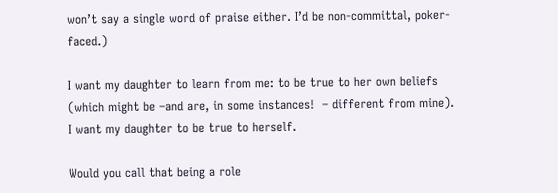won’t say a single word of praise either. I’d be non-committal, poker-faced.)

I want my daughter to learn from me: to be true to her own beliefs (which might be –and are, in some instances!  – different from mine). I want my daughter to be true to herself.

Would you call that being a role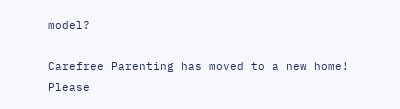model?

Carefree Parenting has moved to a new home! Please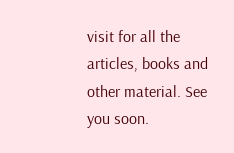visit for all the articles, books and other material. See you soon.